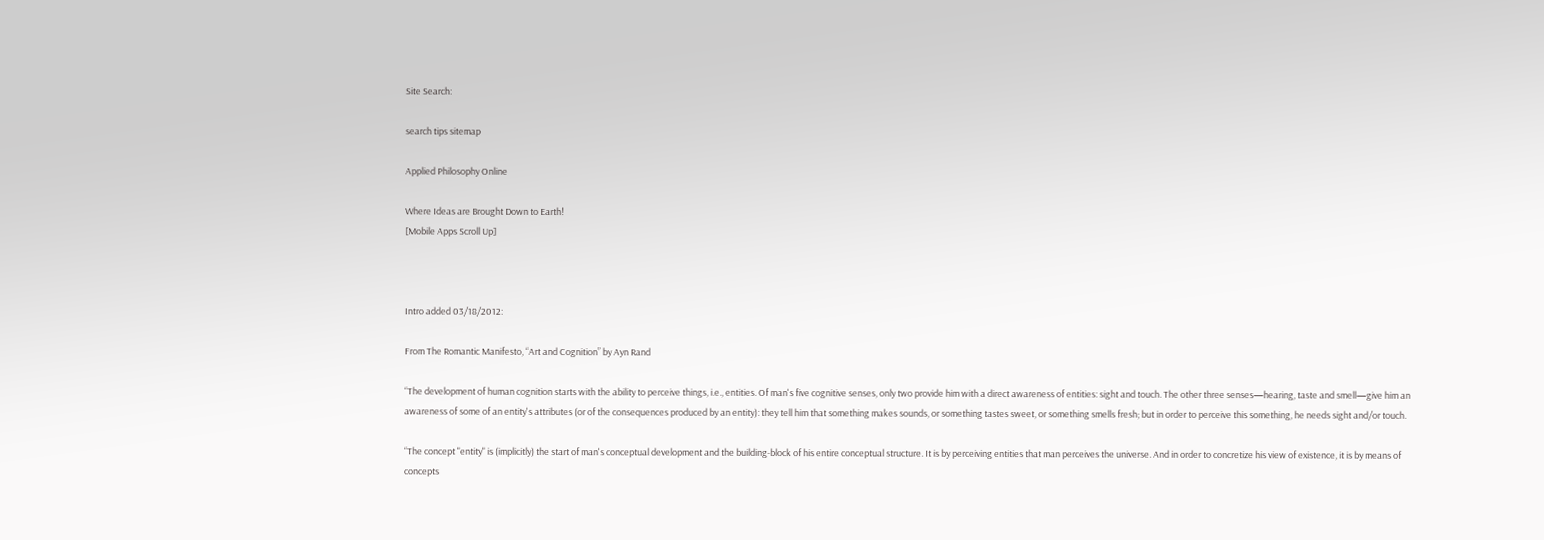Site Search:

search tips sitemap

Applied Philosophy Online

Where Ideas are Brought Down to Earth!
[Mobile Apps Scroll Up]



Intro added 03/18/2012:

From The Romantic Manifesto, “Art and Cognition” by Ayn Rand

“The development of human cognition starts with the ability to perceive things, i.e., entities. Of man's five cognitive senses, only two provide him with a direct awareness of entities: sight and touch. The other three senses—hearing, taste and smell—give him an awareness of some of an entity's attributes (or of the consequences produced by an entity): they tell him that something makes sounds, or something tastes sweet, or something smells fresh; but in order to perceive this something, he needs sight and/or touch.

“The concept "entity" is (implicitly) the start of man's conceptual development and the building-block of his entire conceptual structure. It is by perceiving entities that man perceives the universe. And in order to concretize his view of existence, it is by means of concepts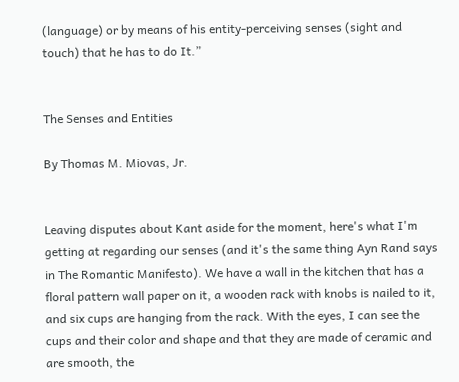(language) or by means of his entity-perceiving senses (sight and touch) that he has to do It.”


The Senses and Entities

By Thomas M. Miovas, Jr.


Leaving disputes about Kant aside for the moment, here's what I'm getting at regarding our senses (and it's the same thing Ayn Rand says in The Romantic Manifesto). We have a wall in the kitchen that has a floral pattern wall paper on it, a wooden rack with knobs is nailed to it, and six cups are hanging from the rack. With the eyes, I can see the cups and their color and shape and that they are made of ceramic and are smooth, the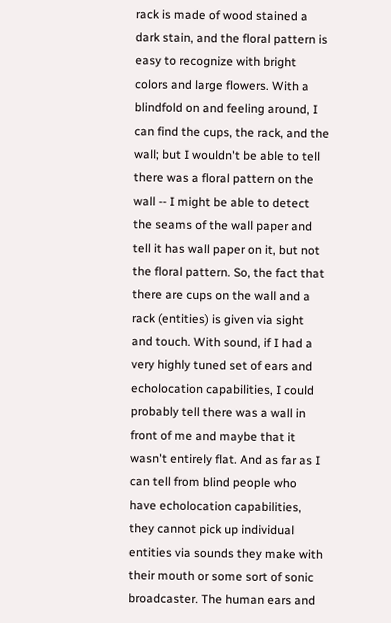rack is made of wood stained a dark stain, and the floral pattern is easy to recognize with bright colors and large flowers. With a blindfold on and feeling around, I can find the cups, the rack, and the wall; but I wouldn't be able to tell there was a floral pattern on the wall -- I might be able to detect the seams of the wall paper and tell it has wall paper on it, but not the floral pattern. So, the fact that there are cups on the wall and a rack (entities) is given via sight and touch. With sound, if I had a very highly tuned set of ears and echolocation capabilities, I could probably tell there was a wall in front of me and maybe that it wasn't entirely flat. And as far as I can tell from blind people who have echolocation capabilities, they cannot pick up individual entities via sounds they make with their mouth or some sort of sonic broadcaster. The human ears and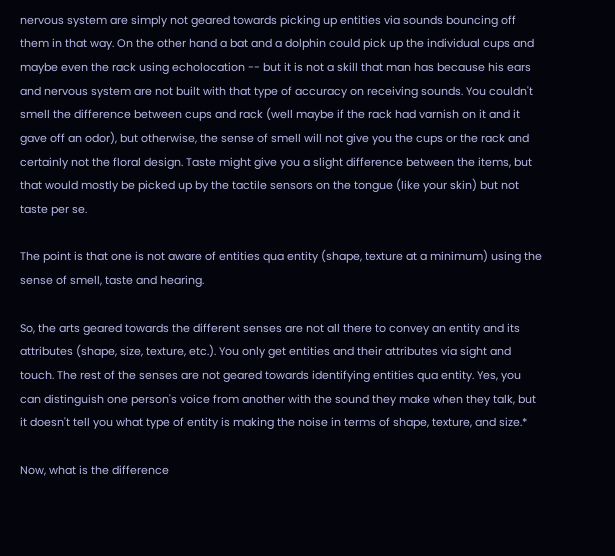nervous system are simply not geared towards picking up entities via sounds bouncing off them in that way. On the other hand a bat and a dolphin could pick up the individual cups and maybe even the rack using echolocation -- but it is not a skill that man has because his ears and nervous system are not built with that type of accuracy on receiving sounds. You couldn't smell the difference between cups and rack (well maybe if the rack had varnish on it and it gave off an odor), but otherwise, the sense of smell will not give you the cups or the rack and certainly not the floral design. Taste might give you a slight difference between the items, but that would mostly be picked up by the tactile sensors on the tongue (like your skin) but not taste per se.

The point is that one is not aware of entities qua entity (shape, texture at a minimum) using the sense of smell, taste and hearing.

So, the arts geared towards the different senses are not all there to convey an entity and its attributes (shape, size, texture, etc.). You only get entities and their attributes via sight and touch. The rest of the senses are not geared towards identifying entities qua entity. Yes, you can distinguish one person's voice from another with the sound they make when they talk, but it doesn't tell you what type of entity is making the noise in terms of shape, texture, and size.*

Now, what is the difference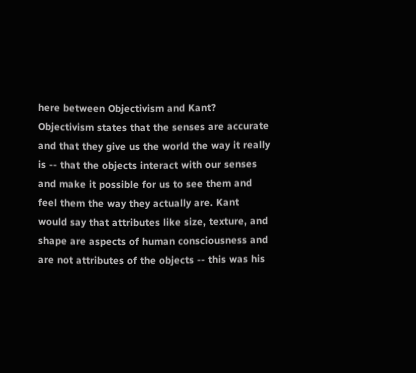here between Objectivism and Kant? Objectivism states that the senses are accurate and that they give us the world the way it really is -- that the objects interact with our senses and make it possible for us to see them and feel them the way they actually are. Kant would say that attributes like size, texture, and shape are aspects of human consciousness and are not attributes of the objects -- this was his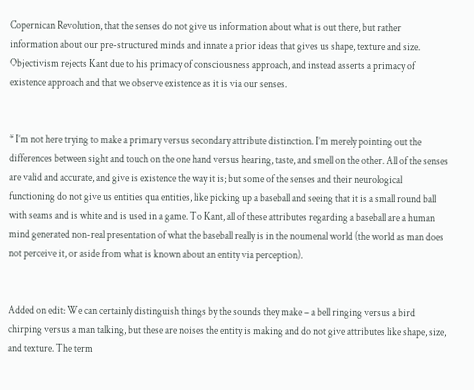Copernican Revolution, that the senses do not give us information about what is out there, but rather information about our pre-structured minds and innate a prior ideas that gives us shape, texture and size. Objectivism rejects Kant due to his primacy of consciousness approach, and instead asserts a primacy of existence approach and that we observe existence as it is via our senses.


* I’m not here trying to make a primary versus secondary attribute distinction. I’m merely pointing out the differences between sight and touch on the one hand versus hearing, taste, and smell on the other. All of the senses are valid and accurate, and give is existence the way it is; but some of the senses and their neurological functioning do not give us entities qua entities, like picking up a baseball and seeing that it is a small round ball with seams and is white and is used in a game. To Kant, all of these attributes regarding a baseball are a human mind generated non-real presentation of what the baseball really is in the noumenal world (the world as man does not perceive it, or aside from what is known about an entity via perception).


Added on edit: We can certainly distinguish things by the sounds they make – a bell ringing versus a bird chirping versus a man talking, but these are noises the entity is making and do not give attributes like shape, size, and texture. The term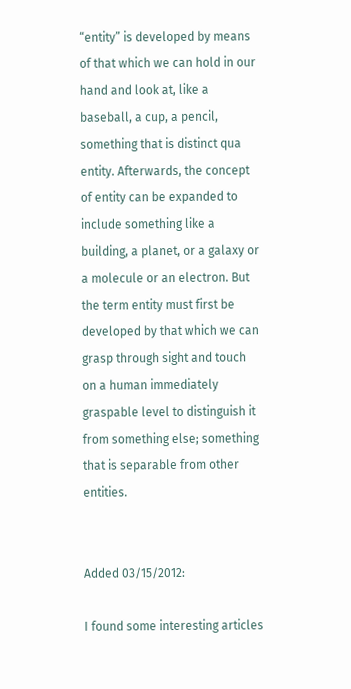“entity” is developed by means of that which we can hold in our hand and look at, like a baseball, a cup, a pencil, something that is distinct qua entity. Afterwards, the concept of entity can be expanded to include something like a building, a planet, or a galaxy or a molecule or an electron. But the term entity must first be developed by that which we can grasp through sight and touch on a human immediately graspable level to distinguish it from something else; something that is separable from other entities.


Added 03/15/2012:

I found some interesting articles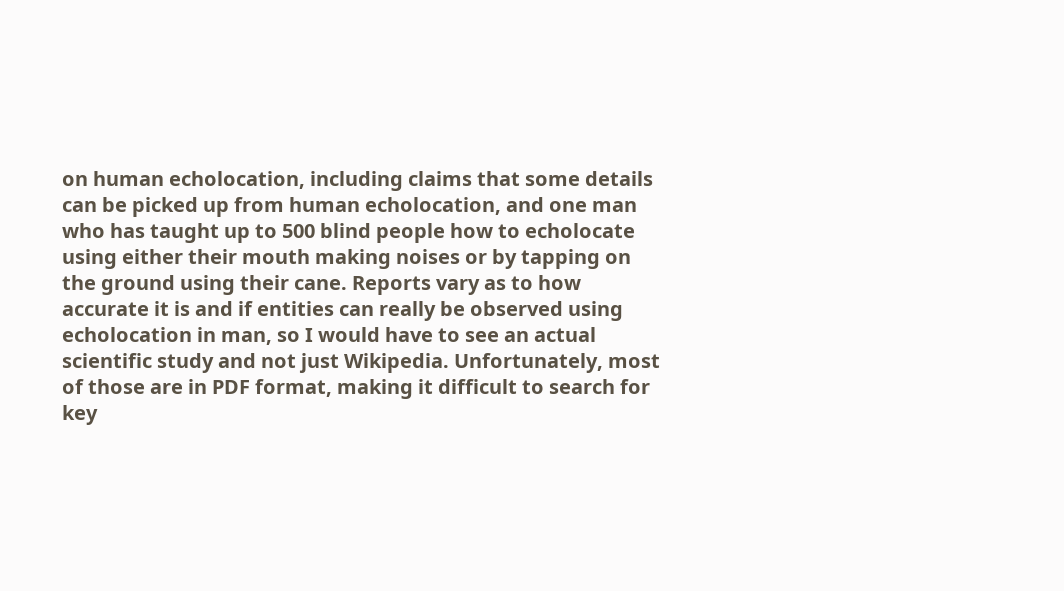on human echolocation, including claims that some details can be picked up from human echolocation, and one man who has taught up to 500 blind people how to echolocate using either their mouth making noises or by tapping on the ground using their cane. Reports vary as to how accurate it is and if entities can really be observed using echolocation in man, so I would have to see an actual scientific study and not just Wikipedia. Unfortunately, most of those are in PDF format, making it difficult to search for key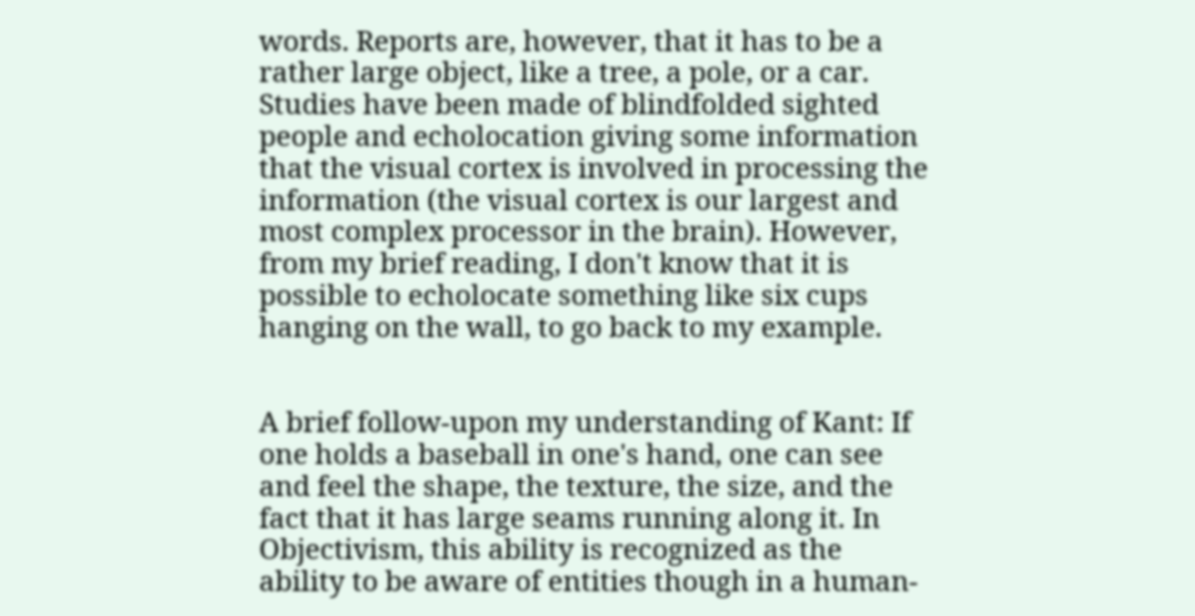words. Reports are, however, that it has to be a rather large object, like a tree, a pole, or a car. Studies have been made of blindfolded sighted people and echolocation giving some information that the visual cortex is involved in processing the information (the visual cortex is our largest and most complex processor in the brain). However, from my brief reading, I don't know that it is possible to echolocate something like six cups hanging on the wall, to go back to my example.


A brief follow-upon my understanding of Kant: If one holds a baseball in one's hand, one can see and feel the shape, the texture, the size, and the fact that it has large seams running along it. In Objectivism, this ability is recognized as the ability to be aware of entities though in a human-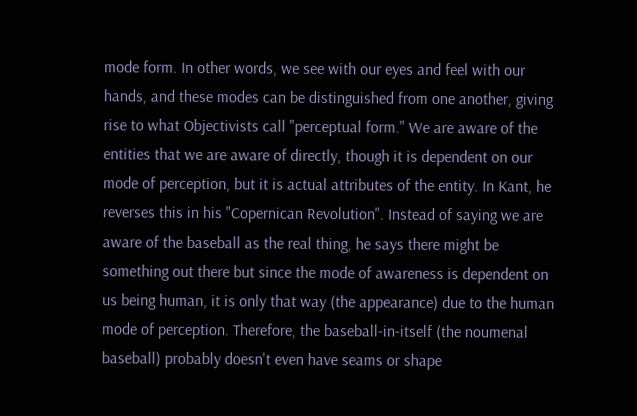mode form. In other words, we see with our eyes and feel with our hands, and these modes can be distinguished from one another, giving rise to what Objectivists call "perceptual form." We are aware of the entities that we are aware of directly, though it is dependent on our mode of perception, but it is actual attributes of the entity. In Kant, he reverses this in his "Copernican Revolution". Instead of saying we are aware of the baseball as the real thing, he says there might be something out there but since the mode of awareness is dependent on us being human, it is only that way (the appearance) due to the human mode of perception. Therefore, the baseball-in-itself (the noumenal baseball) probably doesn't even have seams or shape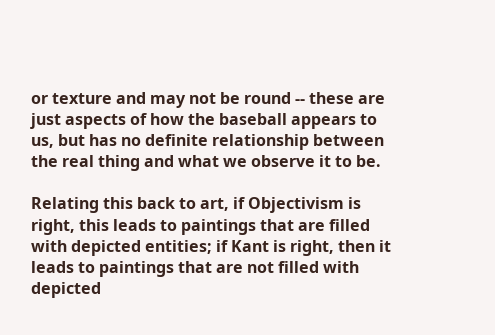or texture and may not be round -- these are just aspects of how the baseball appears to us, but has no definite relationship between the real thing and what we observe it to be.

Relating this back to art, if Objectivism is right, this leads to paintings that are filled with depicted entities; if Kant is right, then it leads to paintings that are not filled with depicted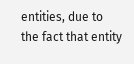entities, due to the fact that entity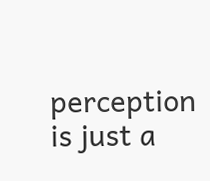perception is just a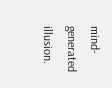mind-generated illusion.